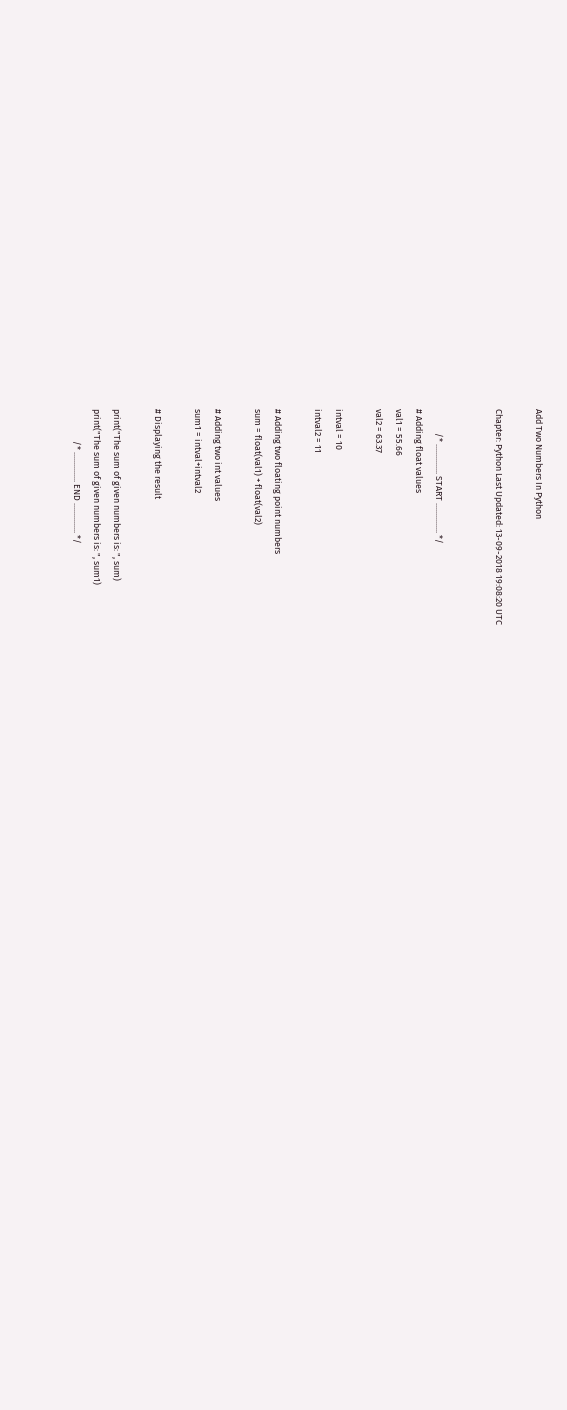Add Two Numbers In Python

Chapter: Python Last Updated: 13-09-2018 19:08:20 UTC


            /* ............... START ............... */
# Adding float values
val1 = 55.66
val2 = 63.37

intval = 10
intval2 = 11

# Adding two floating point numbers
sum = float(val1) + float(val2)

# Adding two int values
sum1 = intval+intval2

# Displaying the result

print("The sum of given numbers is: ", sum)
print("The sum of given numbers is: ", sum1)
                /* ............... END ............... */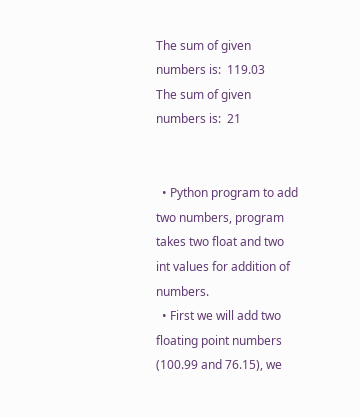The sum of given numbers is:  119.03
The sum of given numbers is:  21


  • Python program to add two numbers, program takes two float and two int values for addition of numbers.
  • First we will add two floating point numbers (100.99 and 76.15), we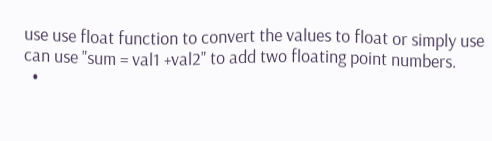use use float function to convert the values to float or simply use can use "sum = val1 +val2" to add two floating point numbers.
  •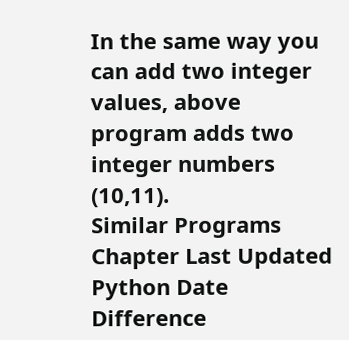In the same way you can add two integer values, above program adds two integer numbers (10,11).
Similar Programs Chapter Last Updated
Python Date Difference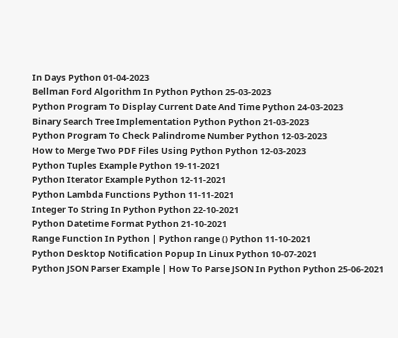In Days Python 01-04-2023
Bellman Ford Algorithm In Python Python 25-03-2023
Python Program To Display Current Date And Time Python 24-03-2023
Binary Search Tree Implementation Python Python 21-03-2023
Python Program To Check Palindrome Number Python 12-03-2023
How to Merge Two PDF Files Using Python Python 12-03-2023
Python Tuples Example Python 19-11-2021
Python Iterator Example Python 12-11-2021
Python Lambda Functions Python 11-11-2021
Integer To String In Python Python 22-10-2021
Python Datetime Format Python 21-10-2021
Range Function In Python | Python range () Python 11-10-2021
Python Desktop Notification Popup In Linux Python 10-07-2021
Python JSON Parser Example | How To Parse JSON In Python Python 25-06-2021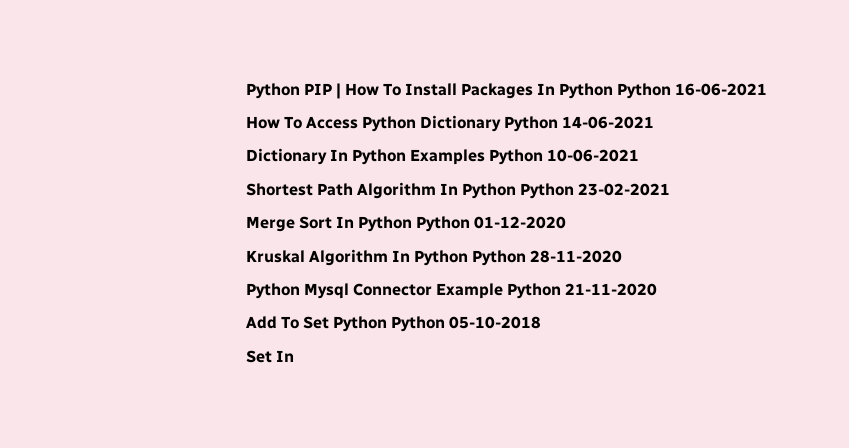Python PIP | How To Install Packages In Python Python 16-06-2021
How To Access Python Dictionary Python 14-06-2021
Dictionary In Python Examples Python 10-06-2021
Shortest Path Algorithm In Python Python 23-02-2021
Merge Sort In Python Python 01-12-2020
Kruskal Algorithm In Python Python 28-11-2020
Python Mysql Connector Example Python 21-11-2020
Add To Set Python Python 05-10-2018
Set In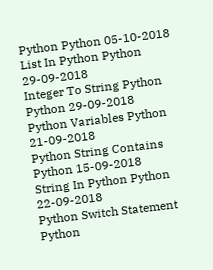Python Python 05-10-2018
List In Python Python 29-09-2018
Integer To String Python Python 29-09-2018
Python Variables Python 21-09-2018
Python String Contains Python 15-09-2018
String In Python Python 22-09-2018
Python Switch Statement Python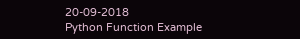20-09-2018
Python Function Example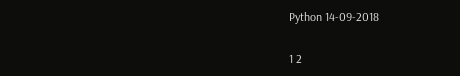Python 14-09-2018

1 2